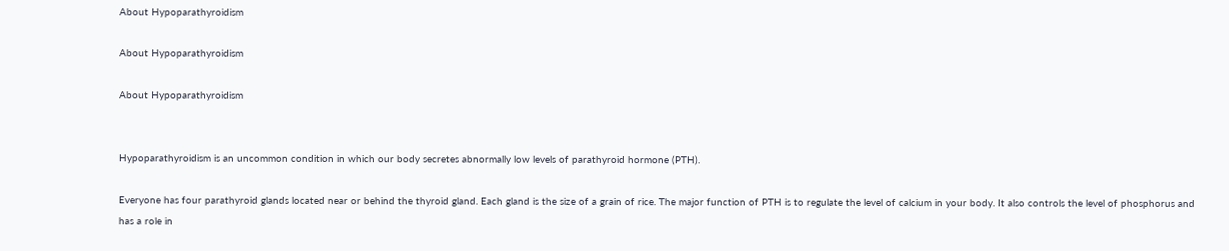About Hypoparathyroidism

About Hypoparathyroidism

About Hypoparathyroidism


Hypoparathyroidism is an uncommon condition in which our body secretes abnormally low levels of parathyroid hormone (PTH).

Everyone has four parathyroid glands located near or behind the thyroid gland. Each gland is the size of a grain of rice. The major function of PTH is to regulate the level of calcium in your body. It also controls the level of phosphorus and has a role in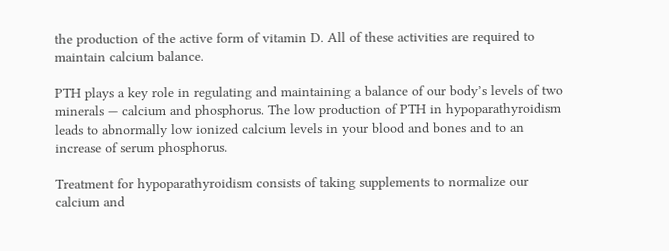the production of the active form of vitamin D. All of these activities are required to maintain calcium balance.

PTH plays a key role in regulating and maintaining a balance of our body’s levels of two minerals — calcium and phosphorus. The low production of PTH in hypoparathyroidism leads to abnormally low ionized calcium levels in your blood and bones and to an increase of serum phosphorus.

Treatment for hypoparathyroidism consists of taking supplements to normalize our calcium and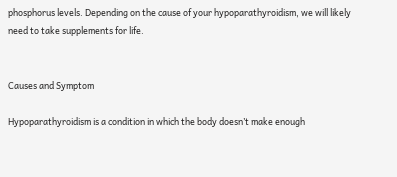phosphorus levels. Depending on the cause of your hypoparathyroidism, we will likely need to take supplements for life.


Causes and Symptom

Hypoparathyroidism is a condition in which the body doesn’t make enough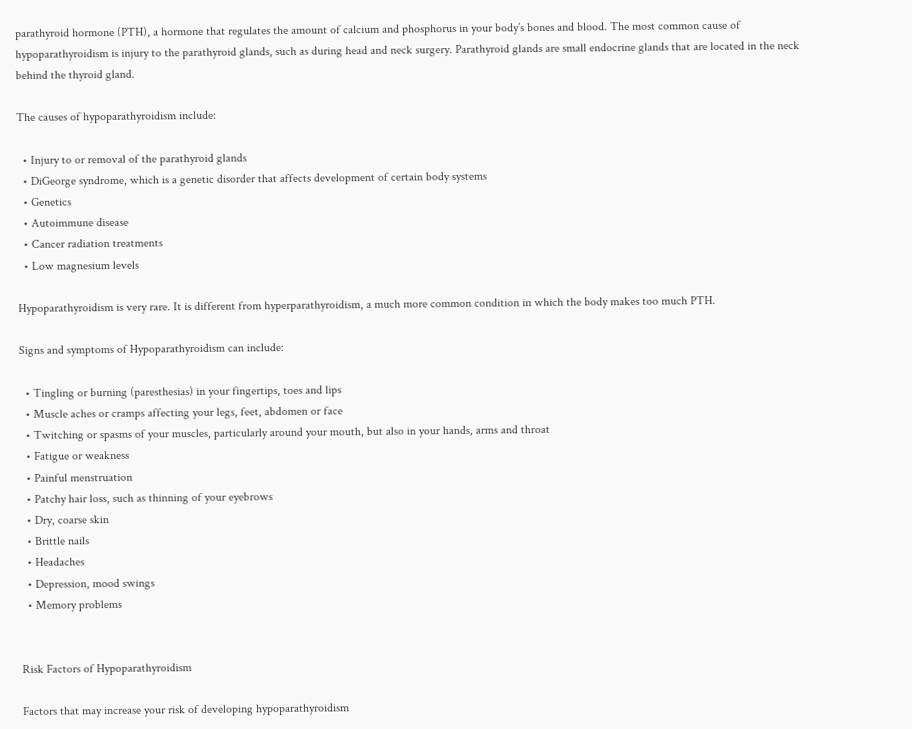parathyroid hormone (PTH), a hormone that regulates the amount of calcium and phosphorus in your body’s bones and blood. The most common cause of hypoparathyroidism is injury to the parathyroid glands, such as during head and neck surgery. Parathyroid glands are small endocrine glands that are located in the neck behind the thyroid gland.

The causes of hypoparathyroidism include:

  • Injury to or removal of the parathyroid glands
  • DiGeorge syndrome, which is a genetic disorder that affects development of certain body systems
  • Genetics
  • Autoimmune disease
  • Cancer radiation treatments
  • Low magnesium levels

Hypoparathyroidism is very rare. It is different from hyperparathyroidism, a much more common condition in which the body makes too much PTH.

Signs and symptoms of Hypoparathyroidism can include:

  • Tingling or burning (paresthesias) in your fingertips, toes and lips
  • Muscle aches or cramps affecting your legs, feet, abdomen or face
  • Twitching or spasms of your muscles, particularly around your mouth, but also in your hands, arms and throat
  • Fatigue or weakness
  • Painful menstruation
  • Patchy hair loss, such as thinning of your eyebrows
  • Dry, coarse skin
  • Brittle nails
  • Headaches
  • Depression, mood swings
  • Memory problems


Risk Factors of Hypoparathyroidism

Factors that may increase your risk of developing hypoparathyroidism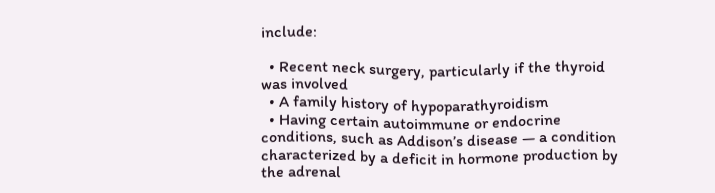include:

  • Recent neck surgery, particularly if the thyroid was involved
  • A family history of hypoparathyroidism
  • Having certain autoimmune or endocrine conditions, such as Addison’s disease — a condition characterized by a deficit in hormone production by the adrenal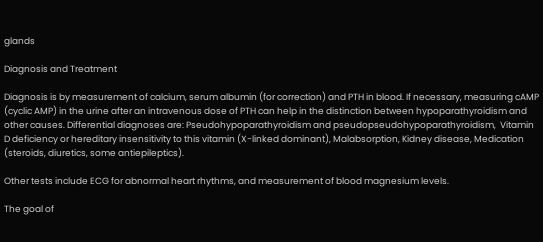glands

Diagnosis and Treatment

Diagnosis is by measurement of calcium, serum albumin (for correction) and PTH in blood. If necessary, measuring cAMP (cyclic AMP) in the urine after an intravenous dose of PTH can help in the distinction between hypoparathyroidism and other causes. Differential diagnoses are: Pseudohypoparathyroidism and pseudopseudohypoparathyroidism,  Vitamin D deficiency or hereditary insensitivity to this vitamin (X-linked dominant), Malabsorption, Kidney disease, Medication (steroids, diuretics, some antiepileptics).

Other tests include ECG for abnormal heart rhythms, and measurement of blood magnesium levels.

The goal of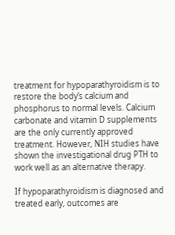treatment for hypoparathyroidism is to restore the body’s calcium and phosphorus to normal levels. Calcium carbonate and vitamin D supplements are the only currently approved treatment. However, NIH studies have shown the investigational drug PTH to work well as an alternative therapy.

If hypoparathyroidism is diagnosed and treated early, outcomes are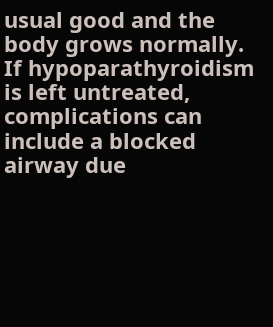usual good and the body grows normally. If hypoparathyroidism is left untreated, complications can include a blocked airway due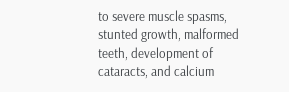to severe muscle spasms, stunted growth, malformed teeth, development of cataracts, and calcium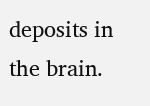deposits in the brain.